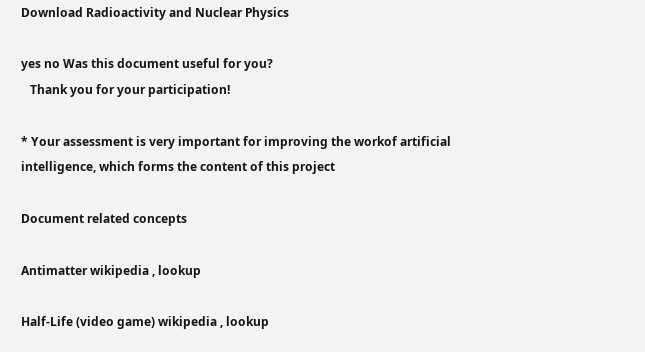Download Radioactivity and Nuclear Physics

yes no Was this document useful for you?
   Thank you for your participation!

* Your assessment is very important for improving the workof artificial intelligence, which forms the content of this project

Document related concepts

Antimatter wikipedia , lookup

Half-Life (video game) wikipedia , lookup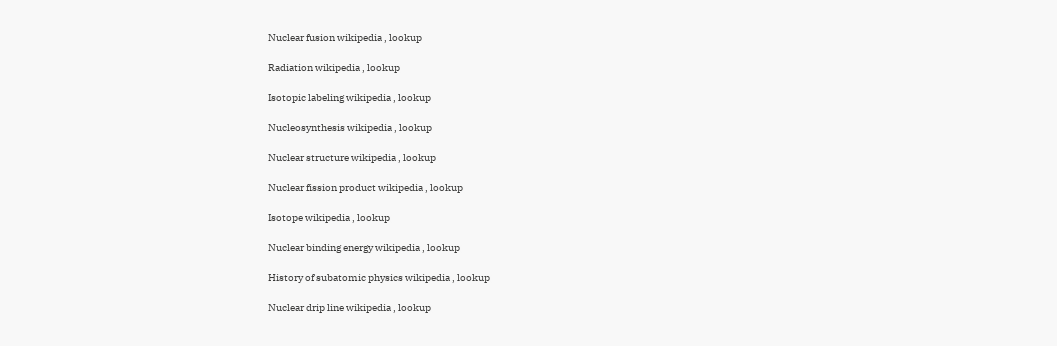Nuclear fusion wikipedia , lookup

Radiation wikipedia , lookup

Isotopic labeling wikipedia , lookup

Nucleosynthesis wikipedia , lookup

Nuclear structure wikipedia , lookup

Nuclear fission product wikipedia , lookup

Isotope wikipedia , lookup

Nuclear binding energy wikipedia , lookup

History of subatomic physics wikipedia , lookup

Nuclear drip line wikipedia , lookup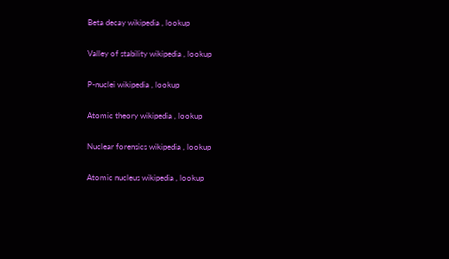Beta decay wikipedia , lookup

Valley of stability wikipedia , lookup

P-nuclei wikipedia , lookup

Atomic theory wikipedia , lookup

Nuclear forensics wikipedia , lookup

Atomic nucleus wikipedia , lookup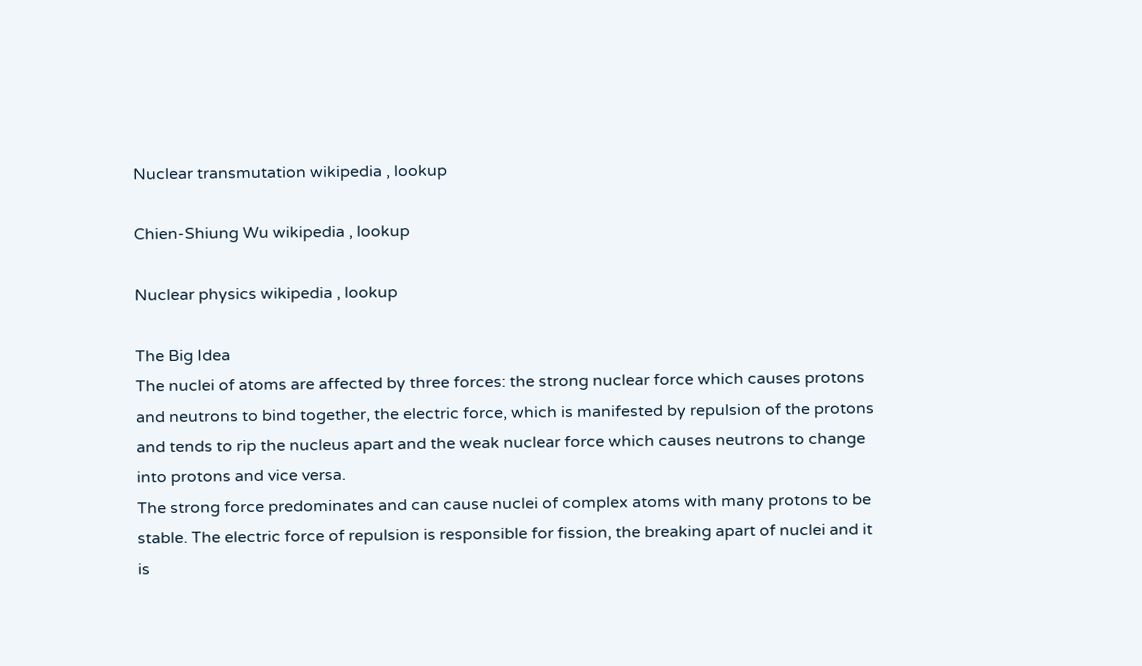Nuclear transmutation wikipedia , lookup

Chien-Shiung Wu wikipedia , lookup

Nuclear physics wikipedia , lookup

The Big Idea
The nuclei of atoms are affected by three forces: the strong nuclear force which causes protons
and neutrons to bind together, the electric force, which is manifested by repulsion of the protons
and tends to rip the nucleus apart and the weak nuclear force which causes neutrons to change
into protons and vice versa.
The strong force predominates and can cause nuclei of complex atoms with many protons to be
stable. The electric force of repulsion is responsible for fission, the breaking apart of nuclei and it
is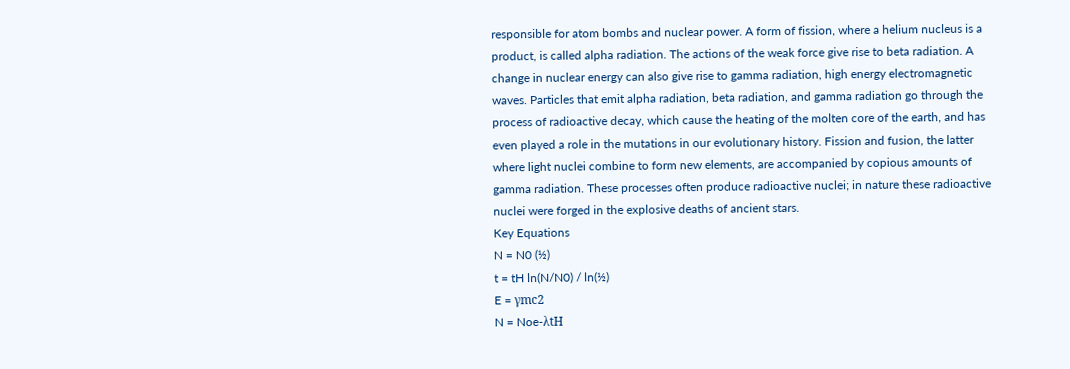responsible for atom bombs and nuclear power. A form of fission, where a helium nucleus is a
product, is called alpha radiation. The actions of the weak force give rise to beta radiation. A
change in nuclear energy can also give rise to gamma radiation, high energy electromagnetic
waves. Particles that emit alpha radiation, beta radiation, and gamma radiation go through the
process of radioactive decay, which cause the heating of the molten core of the earth, and has
even played a role in the mutations in our evolutionary history. Fission and fusion, the latter
where light nuclei combine to form new elements, are accompanied by copious amounts of
gamma radiation. These processes often produce radioactive nuclei; in nature these radioactive
nuclei were forged in the explosive deaths of ancient stars.
Key Equations
N = N0 (½)
t = tH ln(N/N0) / ln(½)
E = γmc2
N = Noe-λtH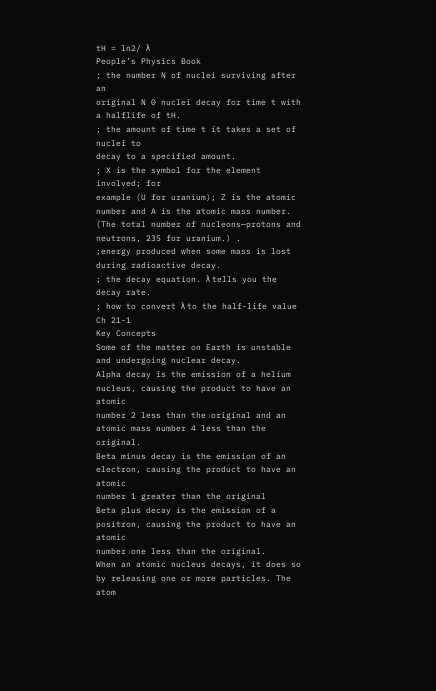tH = ln2/ λ
People’s Physics Book
; the number N of nuclei surviving after an
original N 0 nuclei decay for time t with a halflife of tH.
; the amount of time t it takes a set of nuclei to
decay to a specified amount.
; X is the symbol for the element involved; for
example (U for uranium); Z is the atomic
number and A is the atomic mass number.
(The total number of nucleons—protons and
neutrons, 235 for uranium.) .
;energy produced when some mass is lost
during radioactive decay.
; the decay equation. λ tells you the decay rate.
; how to convert λ to the half-life value
Ch 21-1
Key Concepts
Some of the matter on Earth is unstable and undergoing nuclear decay.
Alpha decay is the emission of a helium nucleus, causing the product to have an atomic
number 2 less than the original and an atomic mass number 4 less than the original.
Beta minus decay is the emission of an electron, causing the product to have an atomic
number 1 greater than the original
Beta plus decay is the emission of a positron, causing the product to have an atomic
number one less than the original.
When an atomic nucleus decays, it does so by releasing one or more particles. The atom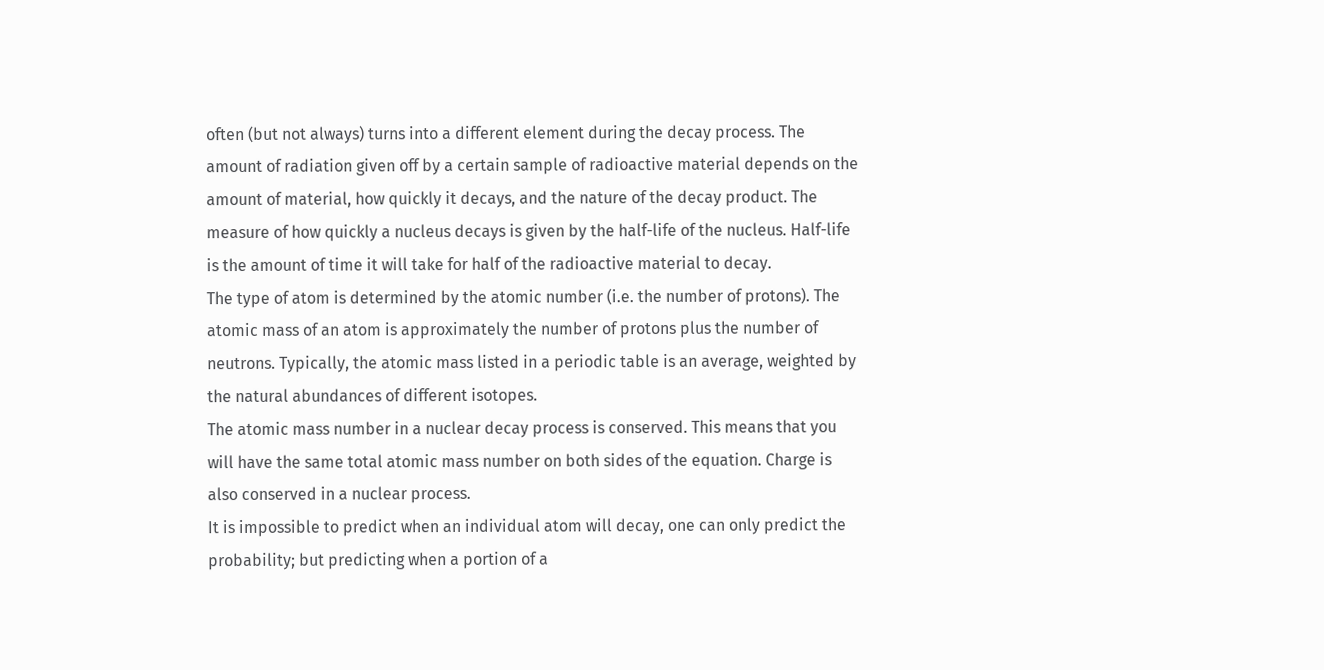often (but not always) turns into a different element during the decay process. The
amount of radiation given off by a certain sample of radioactive material depends on the
amount of material, how quickly it decays, and the nature of the decay product. The
measure of how quickly a nucleus decays is given by the half-life of the nucleus. Half-life
is the amount of time it will take for half of the radioactive material to decay.
The type of atom is determined by the atomic number (i.e. the number of protons). The
atomic mass of an atom is approximately the number of protons plus the number of
neutrons. Typically, the atomic mass listed in a periodic table is an average, weighted by
the natural abundances of different isotopes.
The atomic mass number in a nuclear decay process is conserved. This means that you
will have the same total atomic mass number on both sides of the equation. Charge is
also conserved in a nuclear process.
It is impossible to predict when an individual atom will decay, one can only predict the
probability; but predicting when a portion of a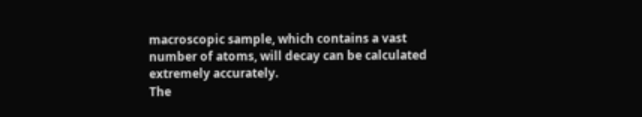macroscopic sample, which contains a vast
number of atoms, will decay can be calculated extremely accurately.
The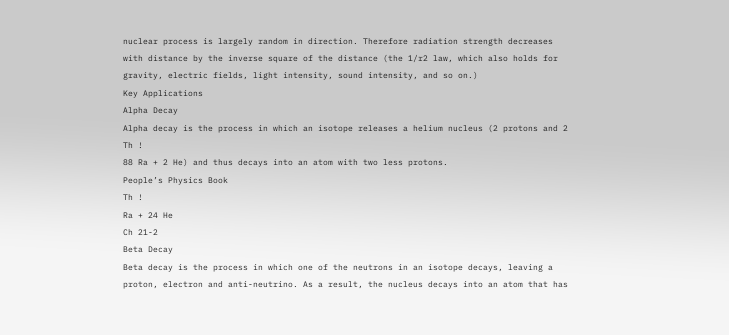nuclear process is largely random in direction. Therefore radiation strength decreases
with distance by the inverse square of the distance (the 1/r2 law, which also holds for
gravity, electric fields, light intensity, sound intensity, and so on.)
Key Applications
Alpha Decay
Alpha decay is the process in which an isotope releases a helium nucleus (2 protons and 2
Th !
88 Ra + 2 He) and thus decays into an atom with two less protons.
People’s Physics Book
Th !
Ra + 24 He
Ch 21-2
Beta Decay
Beta decay is the process in which one of the neutrons in an isotope decays, leaving a
proton, electron and anti-neutrino. As a result, the nucleus decays into an atom that has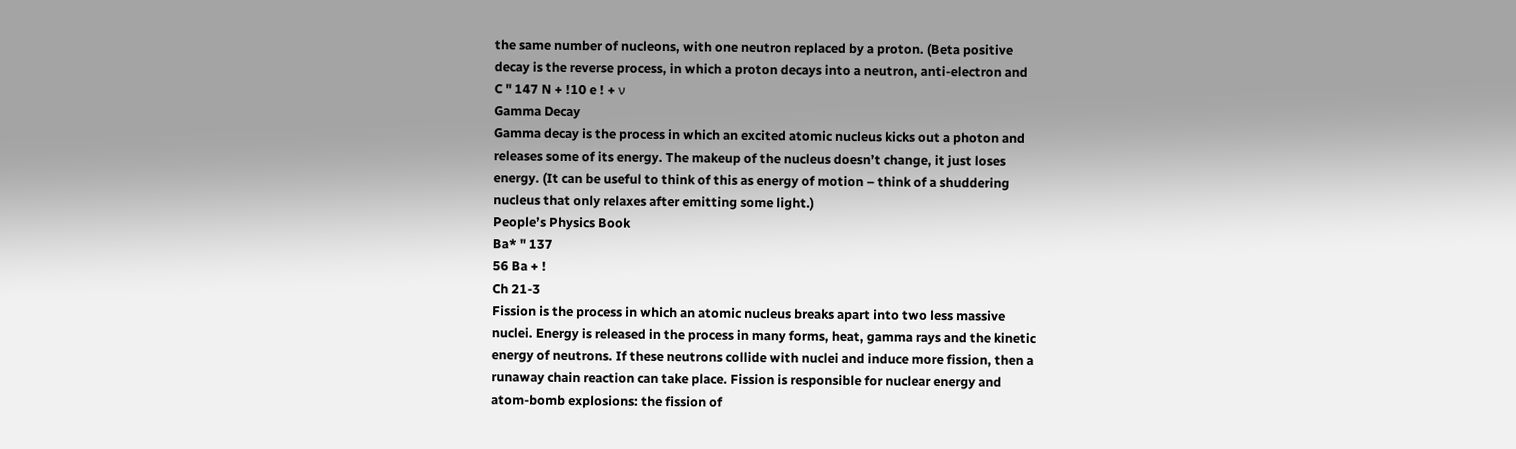the same number of nucleons, with one neutron replaced by a proton. (Beta positive
decay is the reverse process, in which a proton decays into a neutron, anti-electron and
C " 147 N + !10 e ! + ν
Gamma Decay
Gamma decay is the process in which an excited atomic nucleus kicks out a photon and
releases some of its energy. The makeup of the nucleus doesn’t change, it just loses
energy. (It can be useful to think of this as energy of motion – think of a shuddering
nucleus that only relaxes after emitting some light.)
People’s Physics Book
Ba* " 137
56 Ba + !
Ch 21-3
Fission is the process in which an atomic nucleus breaks apart into two less massive
nuclei. Energy is released in the process in many forms, heat, gamma rays and the kinetic
energy of neutrons. If these neutrons collide with nuclei and induce more fission, then a
runaway chain reaction can take place. Fission is responsible for nuclear energy and
atom-bomb explosions: the fission of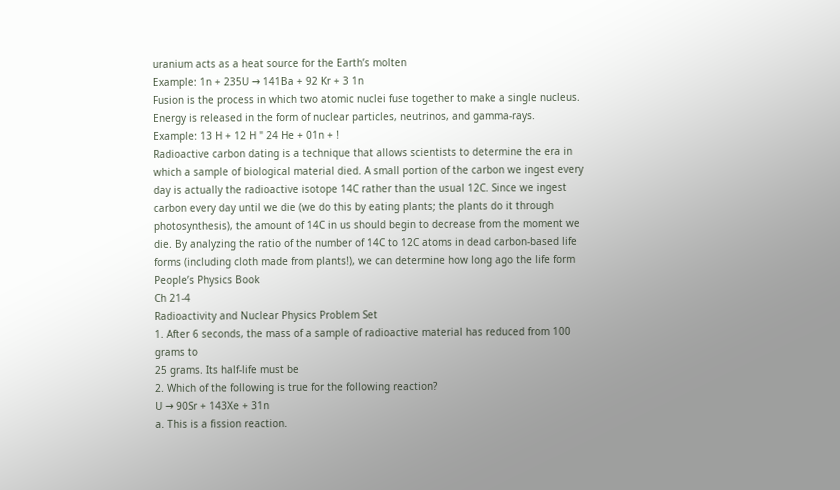uranium acts as a heat source for the Earth’s molten
Example: 1n + 235U → 141Ba + 92 Kr + 3 1n
Fusion is the process in which two atomic nuclei fuse together to make a single nucleus.
Energy is released in the form of nuclear particles, neutrinos, and gamma-rays.
Example: 13 H + 12 H " 24 He + 01n + !
Radioactive carbon dating is a technique that allows scientists to determine the era in
which a sample of biological material died. A small portion of the carbon we ingest every
day is actually the radioactive isotope 14C rather than the usual 12C. Since we ingest
carbon every day until we die (we do this by eating plants; the plants do it through
photosynthesis), the amount of 14C in us should begin to decrease from the moment we
die. By analyzing the ratio of the number of 14C to 12C atoms in dead carbon-based life
forms (including cloth made from plants!), we can determine how long ago the life form
People’s Physics Book
Ch 21-4
Radioactivity and Nuclear Physics Problem Set
1. After 6 seconds, the mass of a sample of radioactive material has reduced from 100 grams to
25 grams. Its half-life must be
2. Which of the following is true for the following reaction?
U → 90Sr + 143Xe + 31n
a. This is a fission reaction.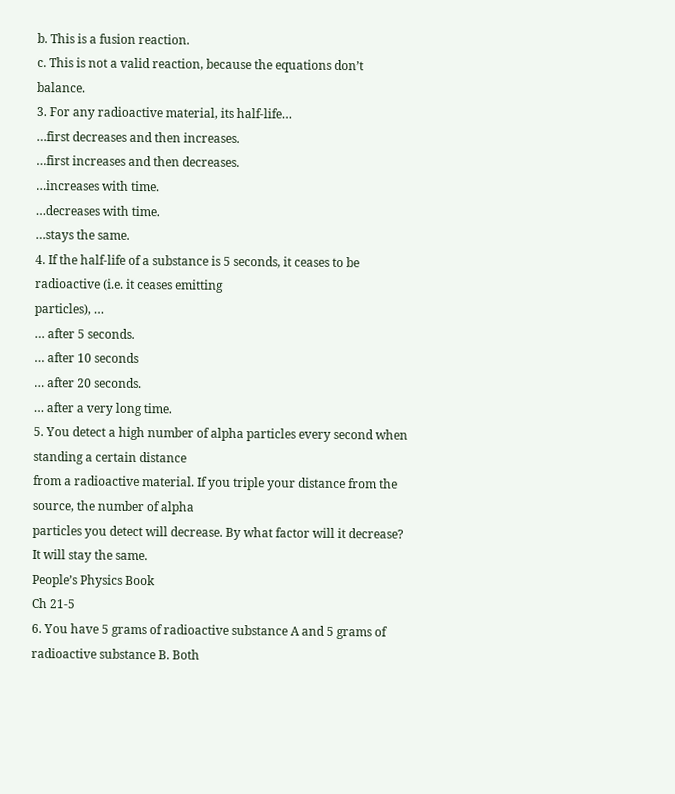b. This is a fusion reaction.
c. This is not a valid reaction, because the equations don’t balance.
3. For any radioactive material, its half-life…
…first decreases and then increases.
…first increases and then decreases.
…increases with time.
…decreases with time.
…stays the same.
4. If the half-life of a substance is 5 seconds, it ceases to be radioactive (i.e. it ceases emitting
particles), …
… after 5 seconds.
… after 10 seconds
… after 20 seconds.
… after a very long time.
5. You detect a high number of alpha particles every second when standing a certain distance
from a radioactive material. If you triple your distance from the source, the number of alpha
particles you detect will decrease. By what factor will it decrease?
It will stay the same.
People’s Physics Book
Ch 21-5
6. You have 5 grams of radioactive substance A and 5 grams of radioactive substance B. Both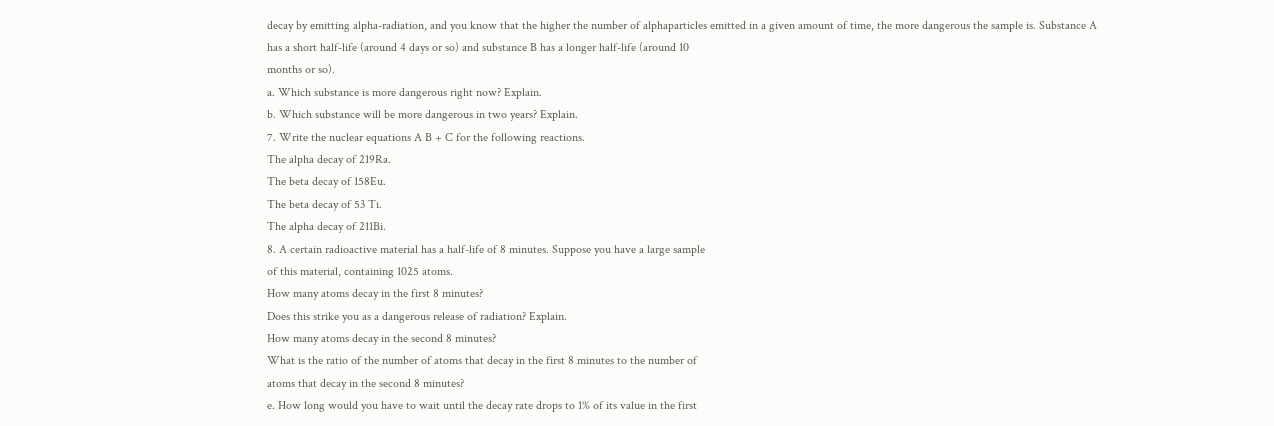decay by emitting alpha-radiation, and you know that the higher the number of alphaparticles emitted in a given amount of time, the more dangerous the sample is. Substance A
has a short half-life (around 4 days or so) and substance B has a longer half-life (around 10
months or so).
a. Which substance is more dangerous right now? Explain.
b. Which substance will be more dangerous in two years? Explain.
7. Write the nuclear equations A B + C for the following reactions.
The alpha decay of 219Ra.
The beta decay of 158Eu.
The beta decay of 53 Ti.
The alpha decay of 211Bi.
8. A certain radioactive material has a half-life of 8 minutes. Suppose you have a large sample
of this material, containing 1025 atoms.
How many atoms decay in the first 8 minutes?
Does this strike you as a dangerous release of radiation? Explain.
How many atoms decay in the second 8 minutes?
What is the ratio of the number of atoms that decay in the first 8 minutes to the number of
atoms that decay in the second 8 minutes?
e. How long would you have to wait until the decay rate drops to 1% of its value in the first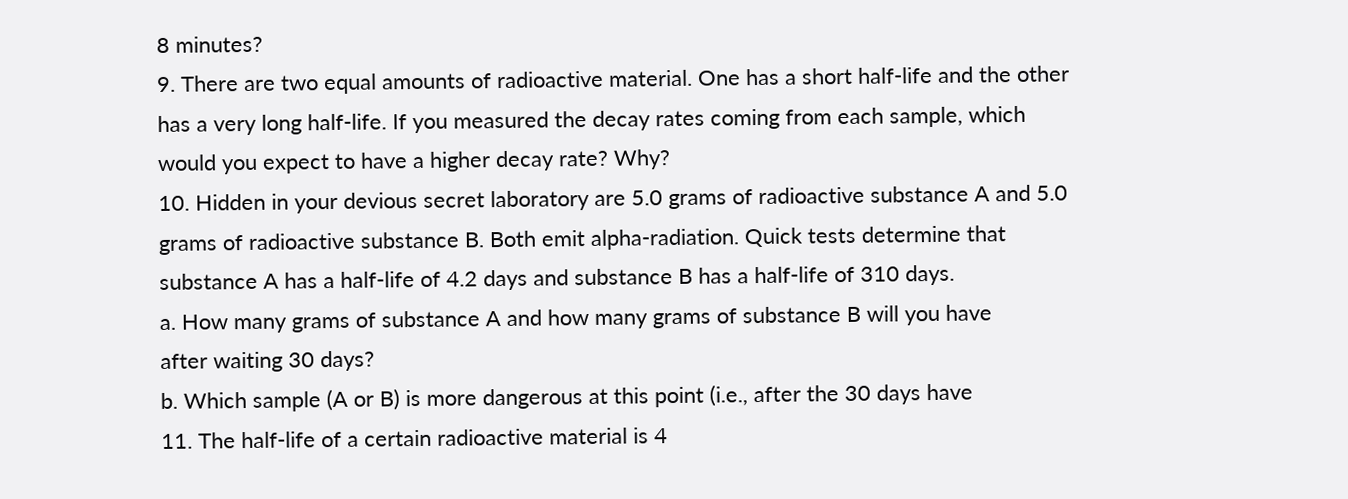8 minutes?
9. There are two equal amounts of radioactive material. One has a short half-life and the other
has a very long half-life. If you measured the decay rates coming from each sample, which
would you expect to have a higher decay rate? Why?
10. Hidden in your devious secret laboratory are 5.0 grams of radioactive substance A and 5.0
grams of radioactive substance B. Both emit alpha-radiation. Quick tests determine that
substance A has a half-life of 4.2 days and substance B has a half-life of 310 days.
a. How many grams of substance A and how many grams of substance B will you have
after waiting 30 days?
b. Which sample (A or B) is more dangerous at this point (i.e., after the 30 days have
11. The half-life of a certain radioactive material is 4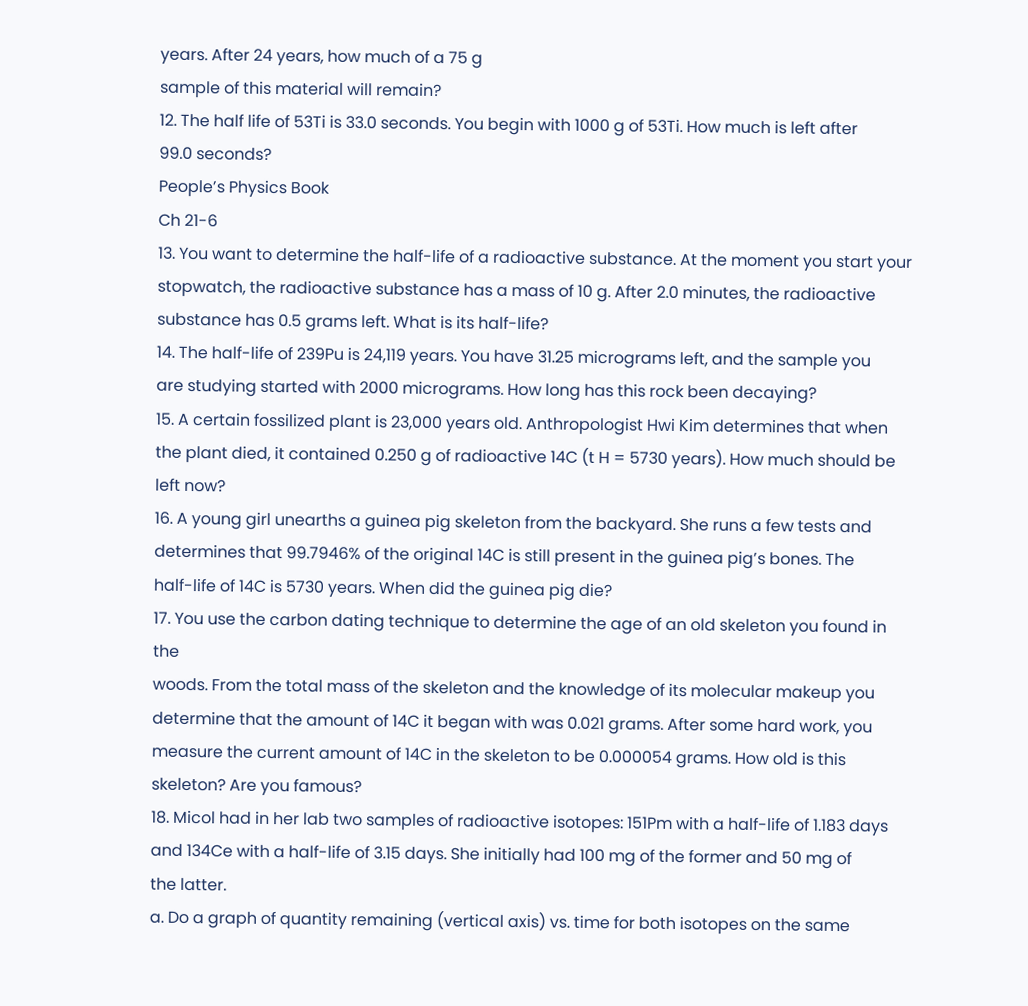years. After 24 years, how much of a 75 g
sample of this material will remain?
12. The half life of 53Ti is 33.0 seconds. You begin with 1000 g of 53Ti. How much is left after
99.0 seconds?
People’s Physics Book
Ch 21-6
13. You want to determine the half-life of a radioactive substance. At the moment you start your
stopwatch, the radioactive substance has a mass of 10 g. After 2.0 minutes, the radioactive
substance has 0.5 grams left. What is its half-life?
14. The half-life of 239Pu is 24,119 years. You have 31.25 micrograms left, and the sample you
are studying started with 2000 micrograms. How long has this rock been decaying?
15. A certain fossilized plant is 23,000 years old. Anthropologist Hwi Kim determines that when
the plant died, it contained 0.250 g of radioactive 14C (t H = 5730 years). How much should be
left now?
16. A young girl unearths a guinea pig skeleton from the backyard. She runs a few tests and
determines that 99.7946% of the original 14C is still present in the guinea pig’s bones. The
half-life of 14C is 5730 years. When did the guinea pig die?
17. You use the carbon dating technique to determine the age of an old skeleton you found in the
woods. From the total mass of the skeleton and the knowledge of its molecular makeup you
determine that the amount of 14C it began with was 0.021 grams. After some hard work, you
measure the current amount of 14C in the skeleton to be 0.000054 grams. How old is this
skeleton? Are you famous?
18. Micol had in her lab two samples of radioactive isotopes: 151Pm with a half-life of 1.183 days
and 134Ce with a half-life of 3.15 days. She initially had 100 mg of the former and 50 mg of
the latter.
a. Do a graph of quantity remaining (vertical axis) vs. time for both isotopes on the same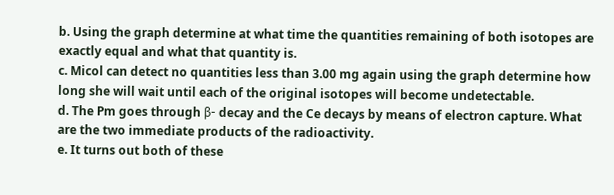b. Using the graph determine at what time the quantities remaining of both isotopes are
exactly equal and what that quantity is.
c. Micol can detect no quantities less than 3.00 mg again using the graph determine how
long she will wait until each of the original isotopes will become undetectable.
d. The Pm goes through β- decay and the Ce decays by means of electron capture. What
are the two immediate products of the radioactivity.
e. It turns out both of these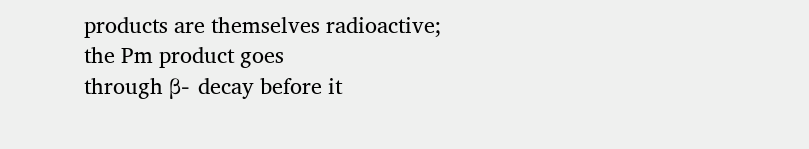products are themselves radioactive; the Pm product goes
through β- decay before it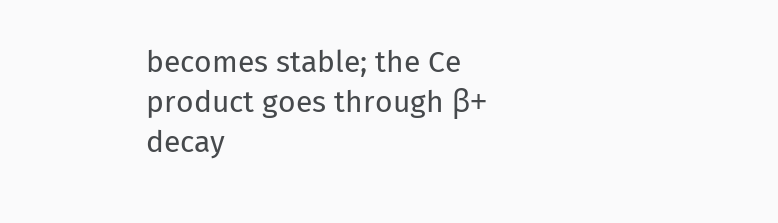becomes stable; the Ce product goes through β+ decay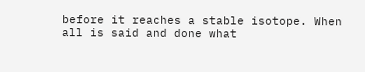before it reaches a stable isotope. When all is said and done what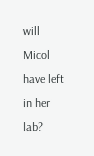will Micol have left
in her lab?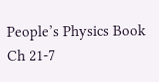People’s Physics Book
Ch 21-7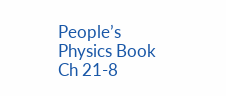People’s Physics Book
Ch 21-8